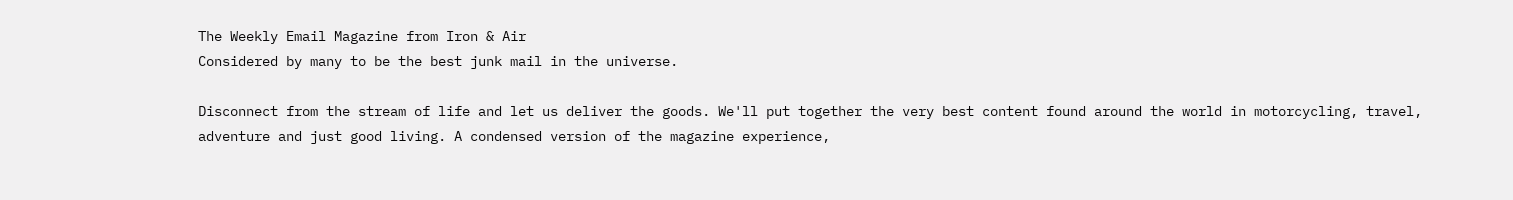The Weekly Email Magazine from Iron & Air
Considered by many to be the best junk mail in the universe.

Disconnect from the stream of life and let us deliver the goods. We'll put together the very best content found around the world in motorcycling, travel, adventure and just good living. A condensed version of the magazine experience,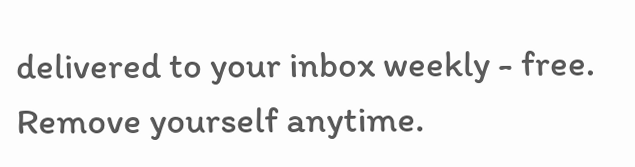delivered to your inbox weekly - free. Remove yourself anytime.